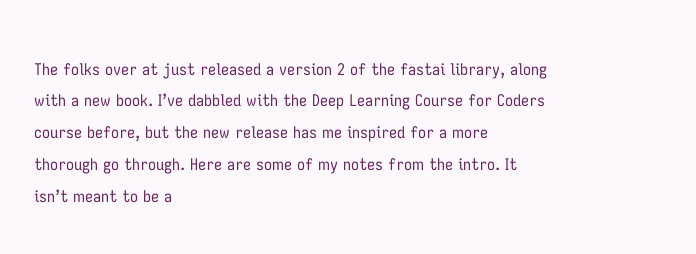The folks over at just released a version 2 of the fastai library, along with a new book. I’ve dabbled with the Deep Learning Course for Coders course before, but the new release has me inspired for a more thorough go through. Here are some of my notes from the intro. It isn’t meant to be a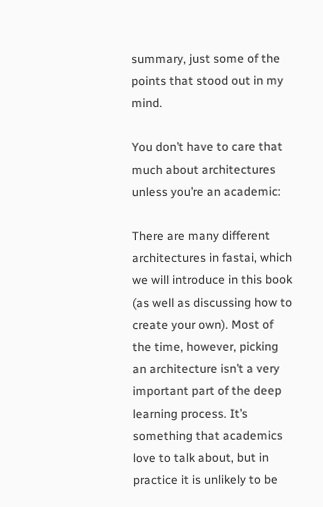summary, just some of the points that stood out in my mind.

You don’t have to care that much about architectures unless you’re an academic:

There are many different architectures in fastai, which we will introduce in this book (as well as discussing how to create your own). Most of the time, however, picking an architecture isn’t a very important part of the deep learning process. It’s something that academics love to talk about, but in practice it is unlikely to be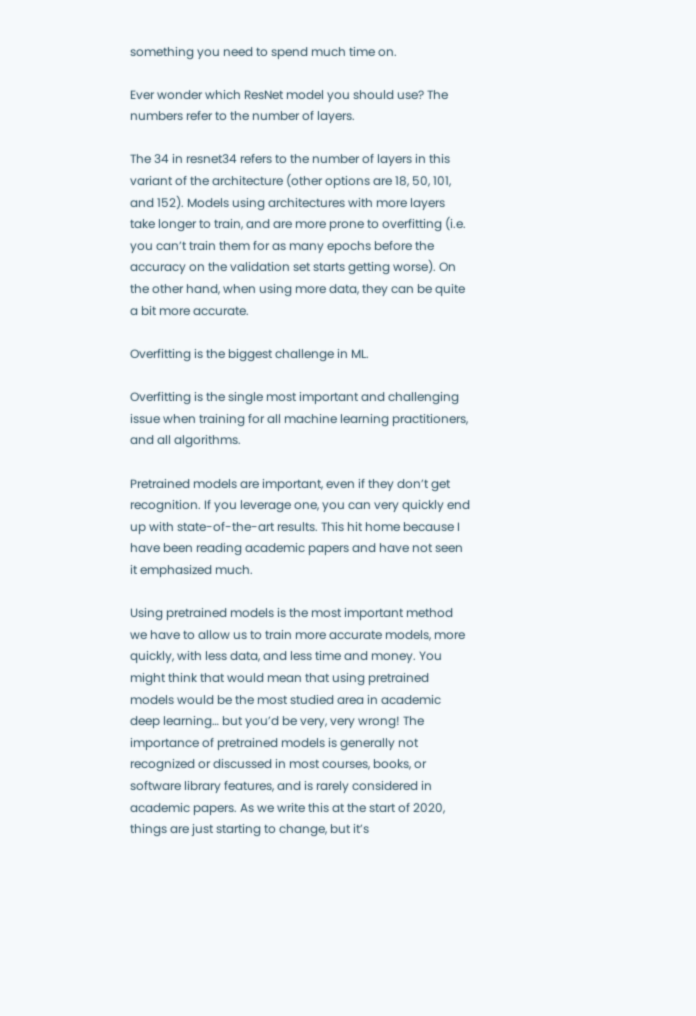something you need to spend much time on.

Ever wonder which ResNet model you should use? The numbers refer to the number of layers.

The 34 in resnet34 refers to the number of layers in this variant of the architecture (other options are 18, 50, 101, and 152). Models using architectures with more layers take longer to train, and are more prone to overfitting (i.e. you can’t train them for as many epochs before the accuracy on the validation set starts getting worse). On the other hand, when using more data, they can be quite a bit more accurate.

Overfitting is the biggest challenge in ML.

Overfitting is the single most important and challenging issue when training for all machine learning practitioners, and all algorithms.

Pretrained models are important, even if they don’t get recognition. If you leverage one, you can very quickly end up with state-of-the-art results. This hit home because I have been reading academic papers and have not seen it emphasized much.

Using pretrained models is the most important method we have to allow us to train more accurate models, more quickly, with less data, and less time and money. You might think that would mean that using pretrained models would be the most studied area in academic deep learning… but you’d be very, very wrong! The importance of pretrained models is generally not recognized or discussed in most courses, books, or software library features, and is rarely considered in academic papers. As we write this at the start of 2020, things are just starting to change, but it’s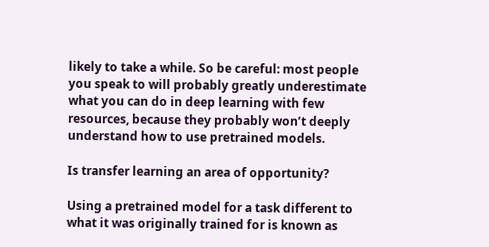likely to take a while. So be careful: most people you speak to will probably greatly underestimate what you can do in deep learning with few resources, because they probably won’t deeply understand how to use pretrained models.

Is transfer learning an area of opportunity?

Using a pretrained model for a task different to what it was originally trained for is known as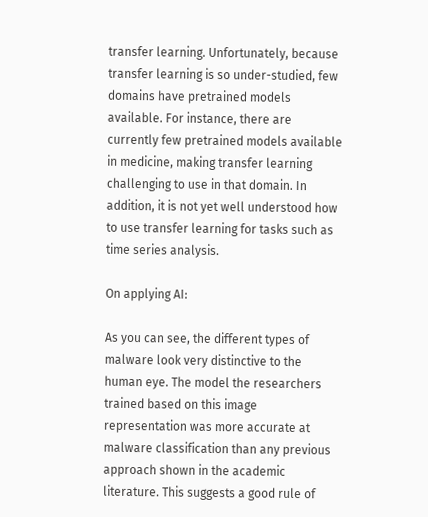transfer learning. Unfortunately, because transfer learning is so under-studied, few domains have pretrained models available. For instance, there are currently few pretrained models available in medicine, making transfer learning challenging to use in that domain. In addition, it is not yet well understood how to use transfer learning for tasks such as time series analysis.

On applying AI:

As you can see, the different types of malware look very distinctive to the human eye. The model the researchers trained based on this image representation was more accurate at malware classification than any previous approach shown in the academic literature. This suggests a good rule of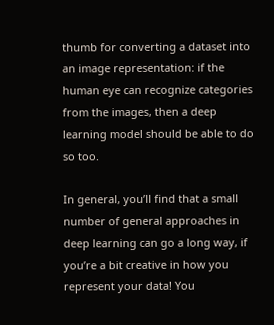thumb for converting a dataset into an image representation: if the human eye can recognize categories from the images, then a deep learning model should be able to do so too.

In general, you’ll find that a small number of general approaches in deep learning can go a long way, if you’re a bit creative in how you represent your data! You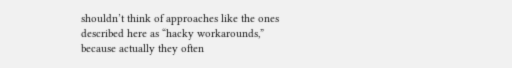shouldn’t think of approaches like the ones described here as “hacky workarounds,” because actually they often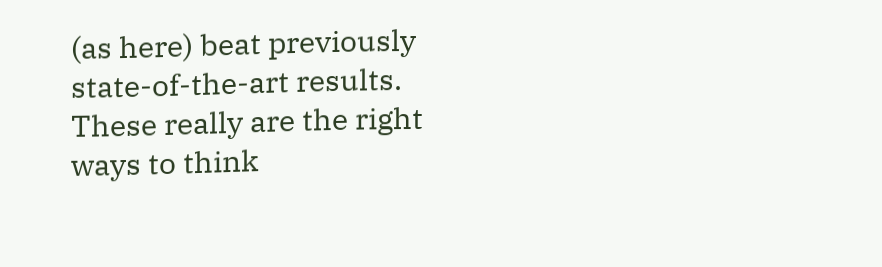(as here) beat previously state-of-the-art results. These really are the right ways to think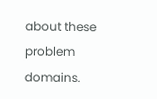about these problem domains.